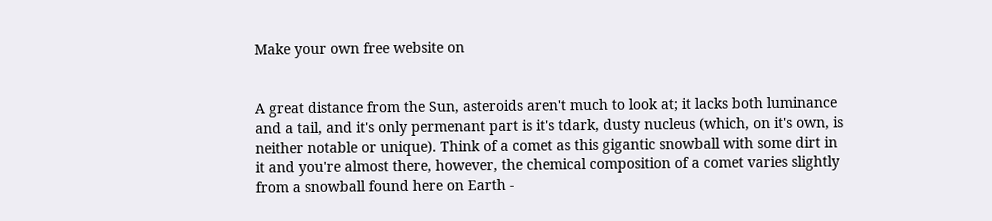Make your own free website on


A great distance from the Sun, asteroids aren't much to look at; it lacks both luminance and a tail, and it's only permenant part is it's tdark, dusty nucleus (which, on it's own, is neither notable or unique). Think of a comet as this gigantic snowball with some dirt in it and you're almost there, however, the chemical composition of a comet varies slightly from a snowball found here on Earth -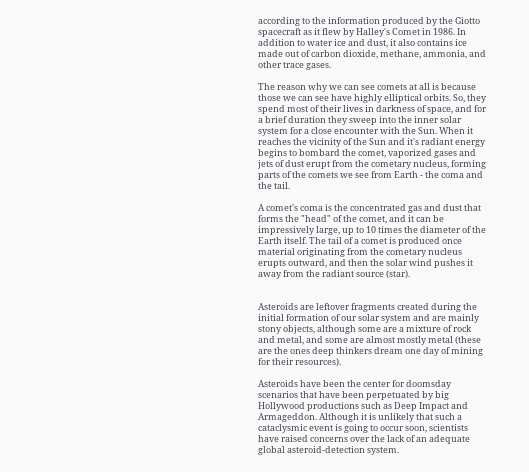according to the information produced by the Giotto spacecraft as it flew by Halley's Comet in 1986. In addition to water ice and dust, it also contains ice made out of carbon dioxide, methane, ammonia, and other trace gases.

The reason why we can see comets at all is because those we can see have highly elliptical orbits. So, they spend most of their lives in darkness of space, and for a brief duration they sweep into the inner solar system for a close encounter with the Sun. When it reaches the vicinity of the Sun and it's radiant energy begins to bombard the comet, vaporized gases and jets of dust erupt from the cometary nucleus, forming parts of the comets we see from Earth - the coma and the tail.

A comet's coma is the concentrated gas and dust that forms the "head" of the comet, and it can be impressively large, up to 10 times the diameter of the Earth itself. The tail of a comet is produced once material originating from the cometary nucleus erupts outward, and then the solar wind pushes it away from the radiant source (star).


Asteroids are leftover fragments created during the initial formation of our solar system and are mainly stony objects, although some are a mixture of rock and metal, and some are almost mostly metal (these are the ones deep thinkers dream one day of mining for their resources).

Asteroids have been the center for doomsday scenarios that have been perpetuated by big Hollywood productions such as Deep Impact and Armageddon. Although it is unlikely that such a cataclysmic event is going to occur soon, scientists have raised concerns over the lack of an adequate global asteroid-detection system.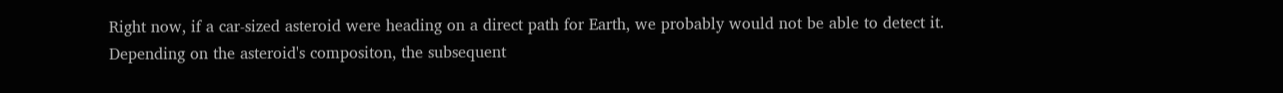Right now, if a car-sized asteroid were heading on a direct path for Earth, we probably would not be able to detect it. Depending on the asteroid's compositon, the subsequent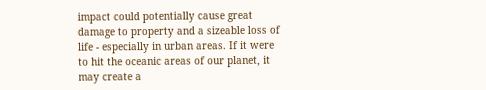impact could potentially cause great damage to property and a sizeable loss of life - especially in urban areas. If it were to hit the oceanic areas of our planet, it may create a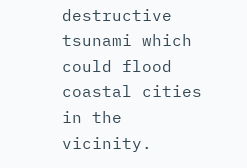destructive tsunami which could flood coastal cities in the vicinity.